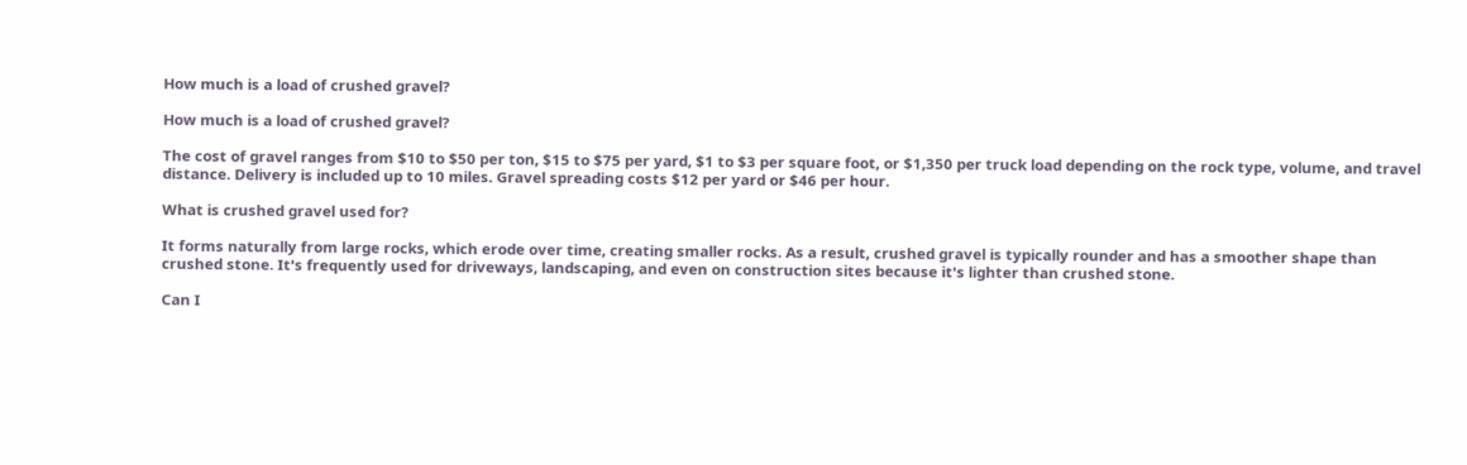How much is a load of crushed gravel?

How much is a load of crushed gravel?

The cost of gravel ranges from $10 to $50 per ton, $15 to $75 per yard, $1 to $3 per square foot, or $1,350 per truck load depending on the rock type, volume, and travel distance. Delivery is included up to 10 miles. Gravel spreading costs $12 per yard or $46 per hour.

What is crushed gravel used for?

It forms naturally from large rocks, which erode over time, creating smaller rocks. As a result, crushed gravel is typically rounder and has a smoother shape than crushed stone. It's frequently used for driveways, landscaping, and even on construction sites because it's lighter than crushed stone.

Can I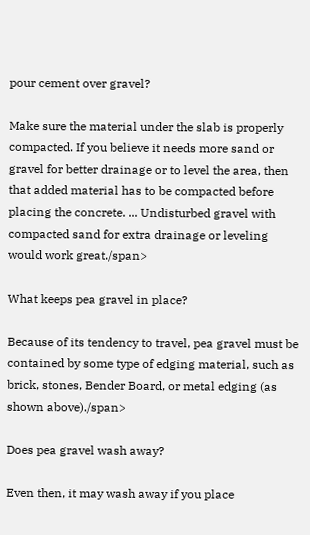pour cement over gravel?

Make sure the material under the slab is properly compacted. If you believe it needs more sand or gravel for better drainage or to level the area, then that added material has to be compacted before placing the concrete. ... Undisturbed gravel with compacted sand for extra drainage or leveling would work great./span>

What keeps pea gravel in place?

Because of its tendency to travel, pea gravel must be contained by some type of edging material, such as brick, stones, Bender Board, or metal edging (as shown above)./span>

Does pea gravel wash away?

Even then, it may wash away if you place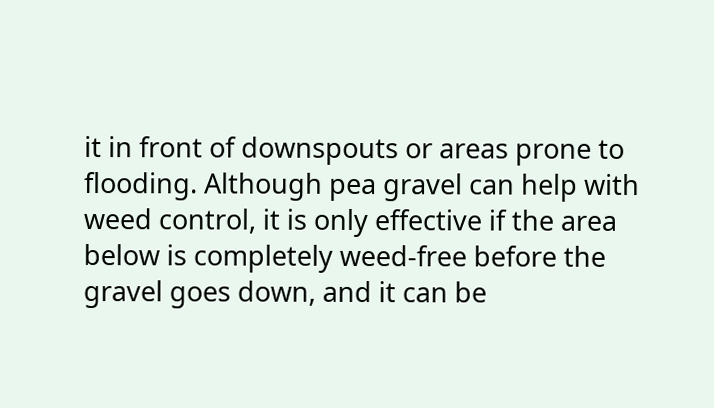it in front of downspouts or areas prone to flooding. Although pea gravel can help with weed control, it is only effective if the area below is completely weed-free before the gravel goes down, and it can be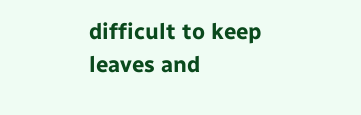difficult to keep leaves and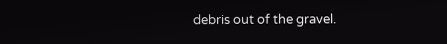debris out of the gravel.